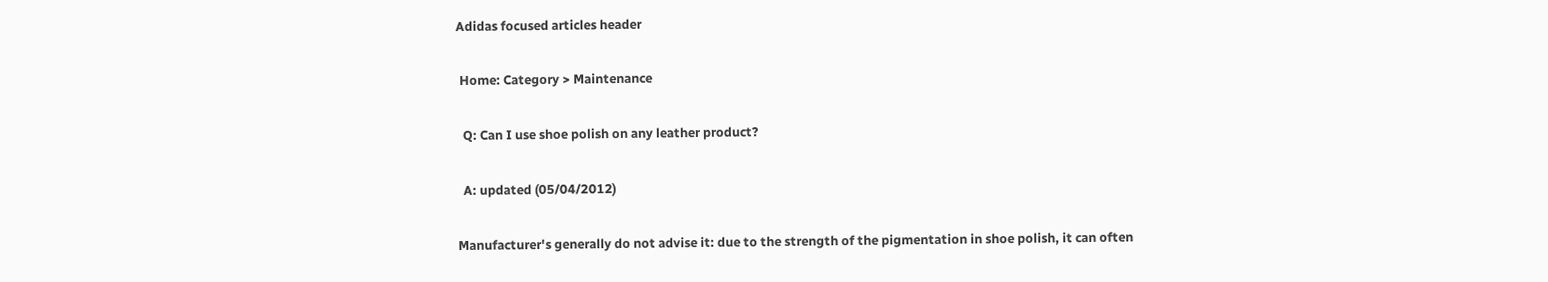Adidas focused articles header

 Home: Category > Maintenance

  Q: Can I use shoe polish on any leather product?

  A: updated (05/04/2012)

Manufacturer's generally do not advise it: due to the strength of the pigmentation in shoe polish, it can often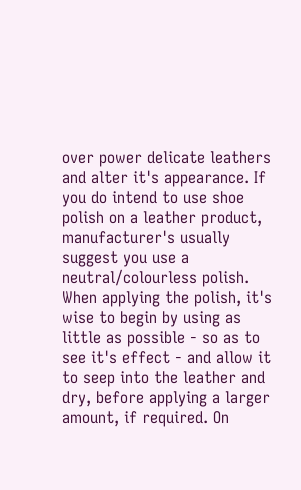over power delicate leathers and alter it's appearance. If you do intend to use shoe polish on a leather product, manufacturer's usually suggest you use a neutral/colourless polish. When applying the polish, it's wise to begin by using as little as possible - so as to see it's effect - and allow it to seep into the leather and dry, before applying a larger amount, if required. On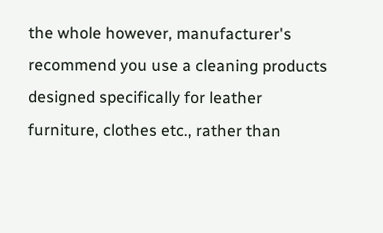the whole however, manufacturer's recommend you use a cleaning products designed specifically for leather furniture, clothes etc., rather than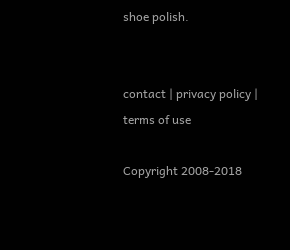shoe polish.


contact | privacy policy | terms of use

Copyright 2008-2018